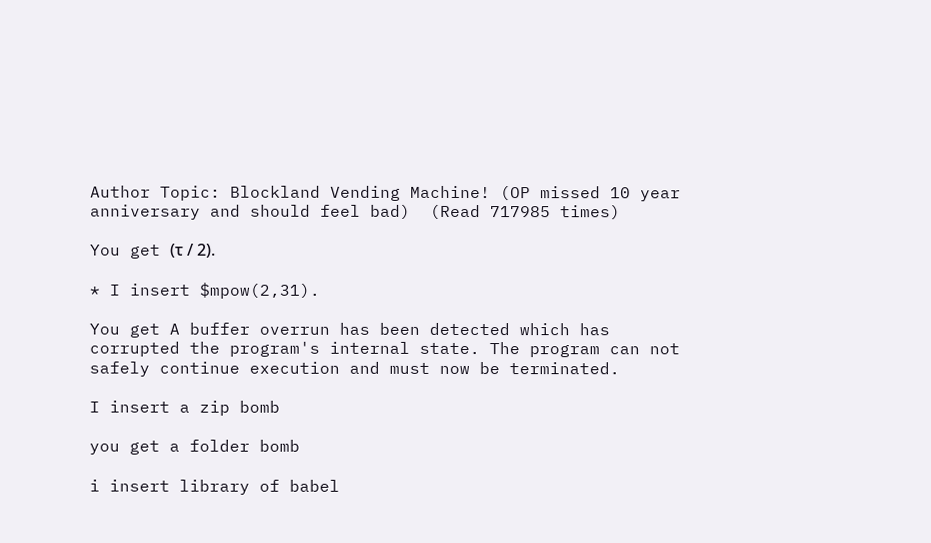Author Topic: Blockland Vending Machine! (OP missed 10 year anniversary and should feel bad)  (Read 717985 times)

You get (τ / 2).

* I insert $mpow(2,31).

You get A buffer overrun has been detected which has corrupted the program's internal state. The program can not safely continue execution and must now be terminated.

I insert a zip bomb

you get a folder bomb

i insert library of babel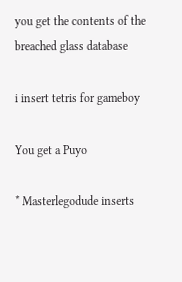you get the contents of the breached glass database

i insert tetris for gameboy

You get a Puyo

* Masterlegodude inserts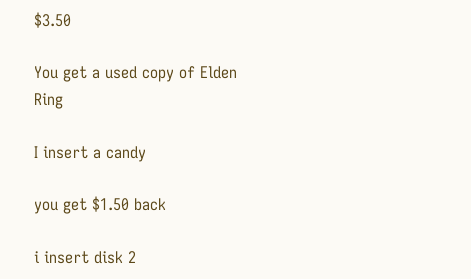$3.50

You get a used copy of Elden Ring

I insert a candy

you get $1.50 back

i insert disk 2